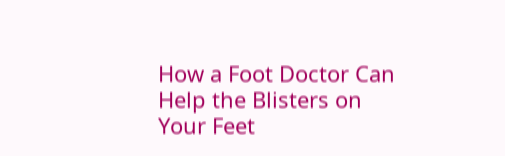How a Foot Doctor Can Help the Blisters on Your Feet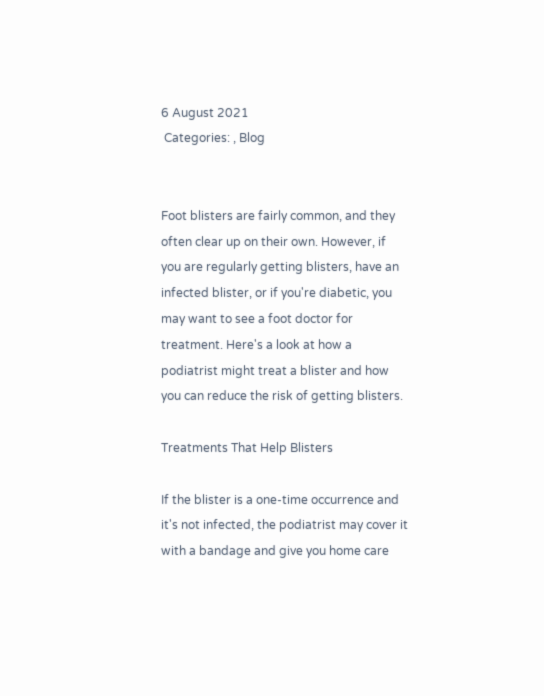6 August 2021
 Categories: , Blog


Foot blisters are fairly common, and they often clear up on their own. However, if you are regularly getting blisters, have an infected blister, or if you're diabetic, you may want to see a foot doctor for treatment. Here's a look at how a podiatrist might treat a blister and how you can reduce the risk of getting blisters.

Treatments That Help Blisters

If the blister is a one-time occurrence and it's not infected, the podiatrist may cover it with a bandage and give you home care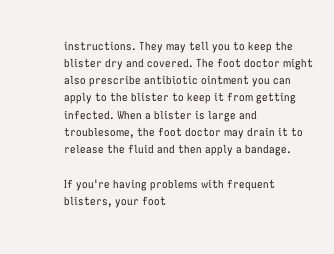instructions. They may tell you to keep the blister dry and covered. The foot doctor might also prescribe antibiotic ointment you can apply to the blister to keep it from getting infected. When a blister is large and troublesome, the foot doctor may drain it to release the fluid and then apply a bandage.

If you're having problems with frequent blisters, your foot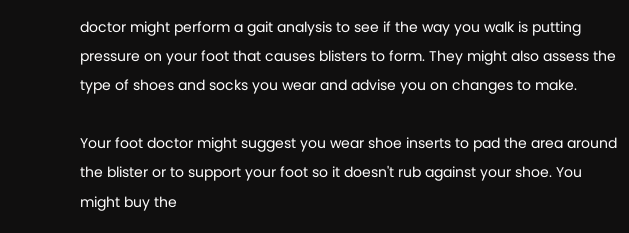doctor might perform a gait analysis to see if the way you walk is putting pressure on your foot that causes blisters to form. They might also assess the type of shoes and socks you wear and advise you on changes to make.

Your foot doctor might suggest you wear shoe inserts to pad the area around the blister or to support your foot so it doesn't rub against your shoe. You might buy the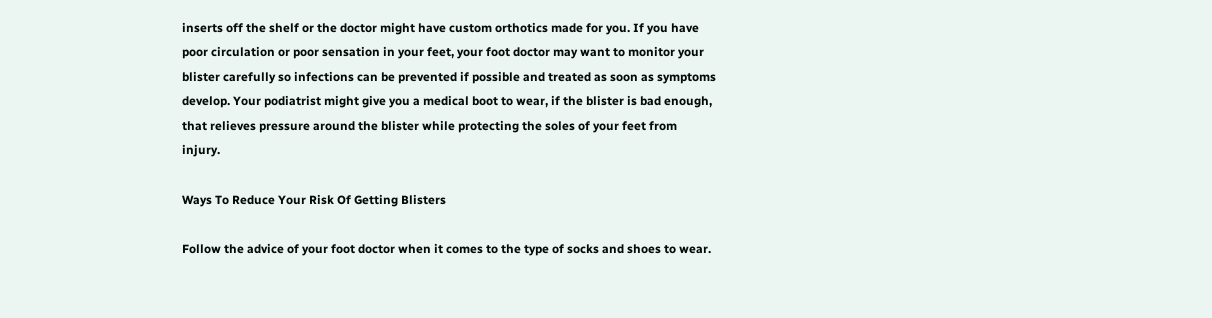inserts off the shelf or the doctor might have custom orthotics made for you. If you have poor circulation or poor sensation in your feet, your foot doctor may want to monitor your blister carefully so infections can be prevented if possible and treated as soon as symptoms develop. Your podiatrist might give you a medical boot to wear, if the blister is bad enough, that relieves pressure around the blister while protecting the soles of your feet from injury.

Ways To Reduce Your Risk Of Getting Blisters

Follow the advice of your foot doctor when it comes to the type of socks and shoes to wear.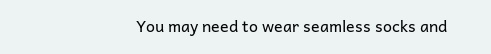You may need to wear seamless socks and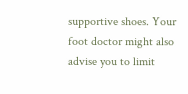supportive shoes. Your foot doctor might also advise you to limit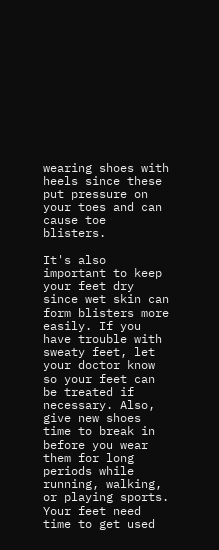wearing shoes with heels since these put pressure on your toes and can cause toe blisters.

It's also important to keep your feet dry since wet skin can form blisters more easily. If you have trouble with sweaty feet, let your doctor know so your feet can be treated if necessary. Also, give new shoes time to break in before you wear them for long periods while running, walking, or playing sports. Your feet need time to get used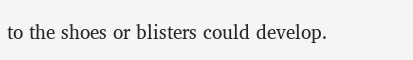to the shoes or blisters could develop.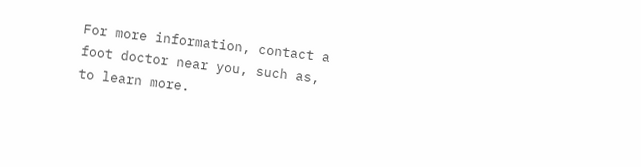For more information, contact a foot doctor near you, such as, to learn more.